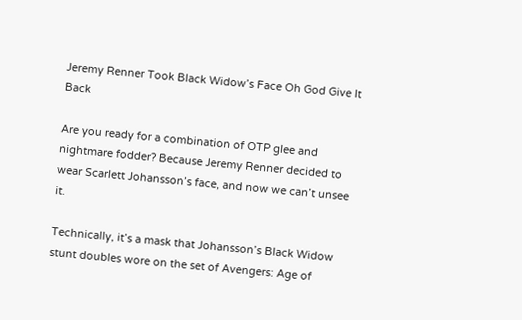Jeremy Renner Took Black Widow’s Face Oh God Give It Back

Are you ready for a combination of OTP glee and nightmare fodder? Because Jeremy Renner decided to wear Scarlett Johansson’s face, and now we can’t unsee it.

Technically, it’s a mask that Johansson’s Black Widow stunt doubles wore on the set of Avengers: Age of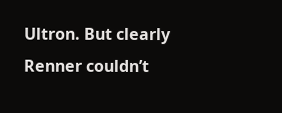Ultron. But clearly Renner couldn’t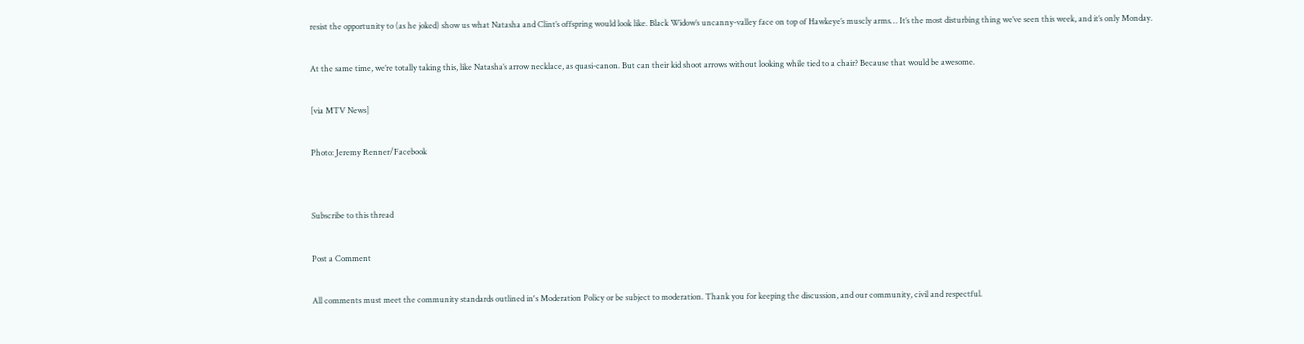resist the opportunity to (as he joked) show us what Natasha and Clint’s offspring would look like. Black Widow’s uncanny-valley face on top of Hawkeye’s muscly arms… It’s the most disturbing thing we’ve seen this week, and it’s only Monday.

At the same time, we’re totally taking this, like Natasha’s arrow necklace, as quasi-canon. But can their kid shoot arrows without looking while tied to a chair? Because that would be awesome.

[via MTV News]

Photo: Jeremy Renner/Facebook


Subscribe to this thread

Post a Comment

All comments must meet the community standards outlined in's Moderation Policy or be subject to moderation. Thank you for keeping the discussion, and our community, civil and respectful.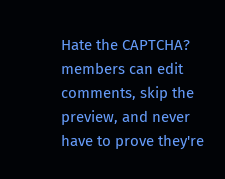Hate the CAPTCHA? members can edit comments, skip the preview, and never have to prove they're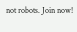not robots. Join now!